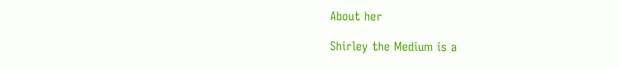About her

Shirley the Medium is a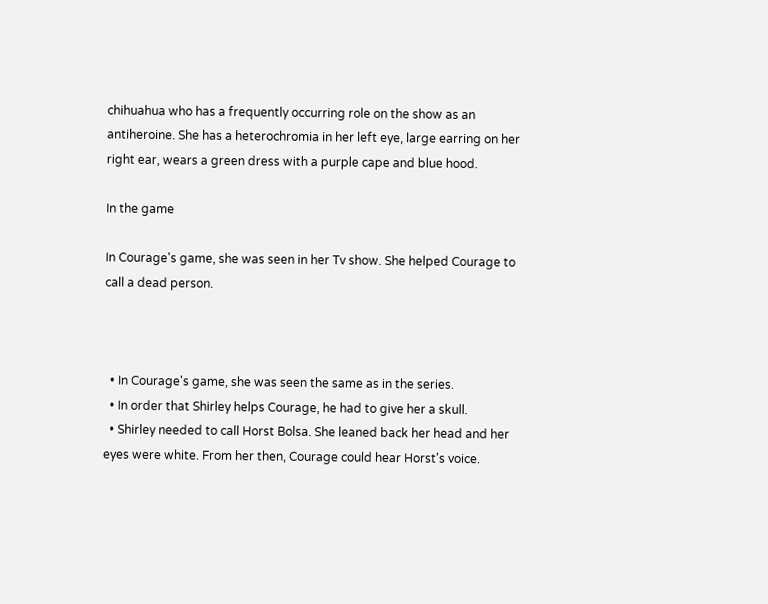chihuahua who has a frequently occurring role on the show as an antiheroine. She has a heterochromia in her left eye, large earring on her right ear, wears a green dress with a purple cape and blue hood.

In the game

In Courage's game, she was seen in her Tv show. She helped Courage to call a dead person.



  • In Courage's game, she was seen the same as in the series.
  • In order that Shirley helps Courage, he had to give her a skull.
  • Shirley needed to call Horst Bolsa. She leaned back her head and her eyes were white. From her then, Courage could hear Horst's voice.